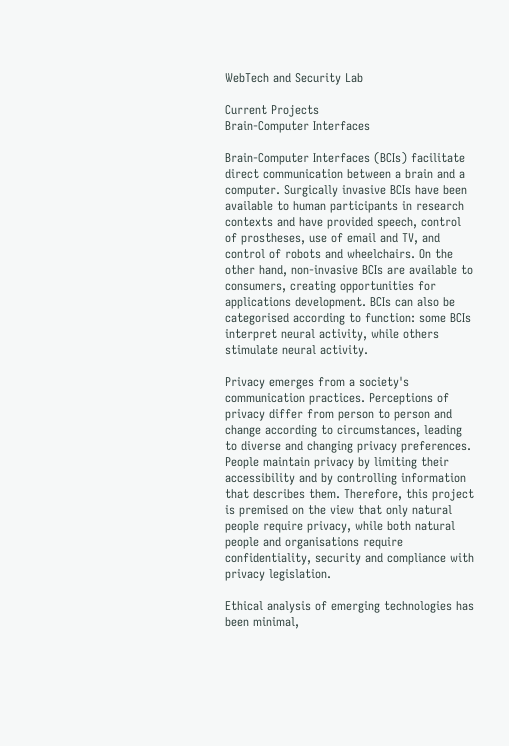WebTech and Security Lab

Current Projects
Brain-Computer Interfaces

Brain-Computer Interfaces (BCIs) facilitate direct communication between a brain and a computer. Surgically invasive BCIs have been available to human participants in research contexts and have provided speech, control of prostheses, use of email and TV, and control of robots and wheelchairs. On the other hand, non-invasive BCIs are available to consumers, creating opportunities for applications development. BCIs can also be categorised according to function: some BCIs interpret neural activity, while others stimulate neural activity.

Privacy emerges from a society's communication practices. Perceptions of privacy differ from person to person and change according to circumstances, leading to diverse and changing privacy preferences. People maintain privacy by limiting their accessibility and by controlling information that describes them. Therefore, this project is premised on the view that only natural people require privacy, while both natural people and organisations require confidentiality, security and compliance with privacy legislation.

Ethical analysis of emerging technologies has been minimal,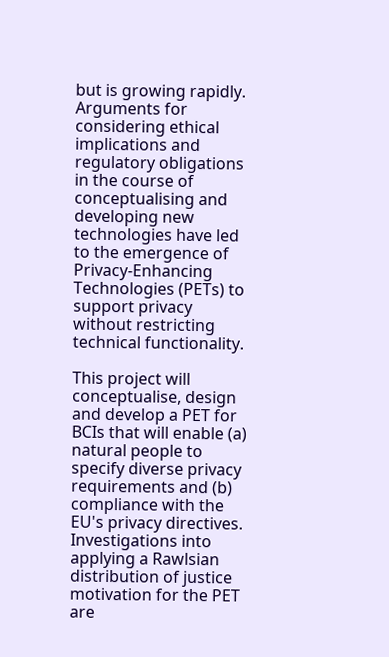but is growing rapidly. Arguments for considering ethical implications and regulatory obligations in the course of conceptualising and developing new technologies have led to the emergence of Privacy-Enhancing Technologies (PETs) to support privacy without restricting technical functionality.

This project will conceptualise, design and develop a PET for BCIs that will enable (a) natural people to specify diverse privacy requirements and (b) compliance with the EU's privacy directives. Investigations into applying a Rawlsian distribution of justice motivation for the PET are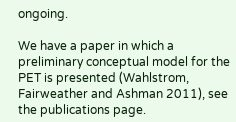ongoing.

We have a paper in which a preliminary conceptual model for the PET is presented (Wahlstrom, Fairweather and Ashman 2011), see the publications page.